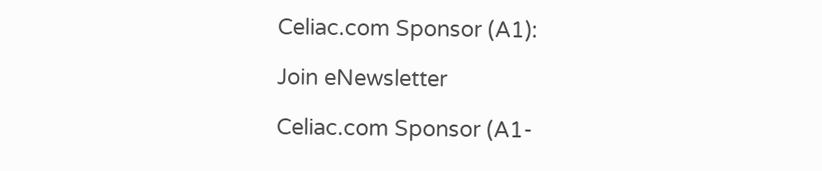Celiac.com Sponsor (A1):

Join eNewsletter

Celiac.com Sponsor (A1-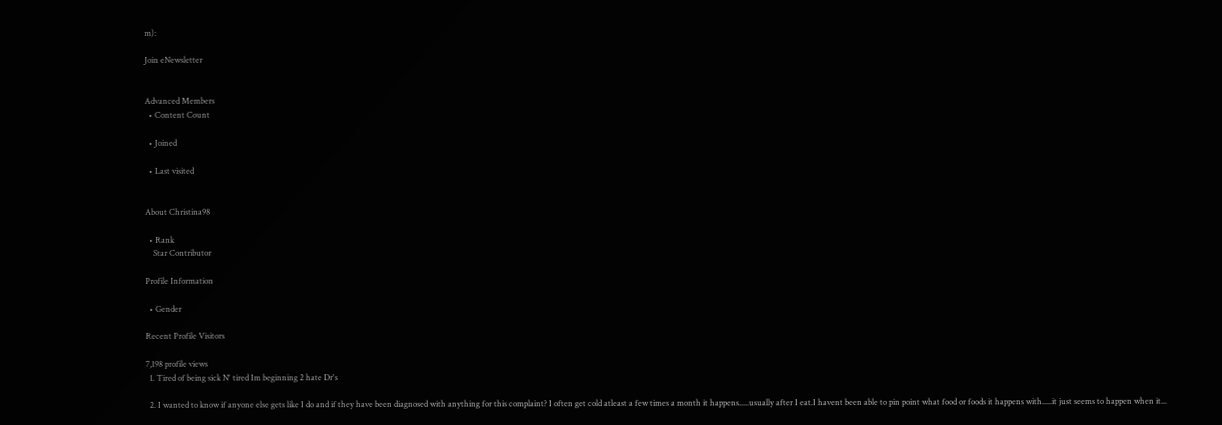m):

Join eNewsletter


Advanced Members
  • Content Count

  • Joined

  • Last visited


About Christina98

  • Rank
    Star Contributor

Profile Information

  • Gender

Recent Profile Visitors

7,198 profile views
  1. Tired of being sick N' tired Im beginning 2 hate Dr's

  2. I wanted to know if anyone else gets like I do and if they have been diagnosed with anything for this complaint? I often get cold atleast a few times a month it happens.....usually after I eat.I havent been able to pin point what food or foods it happens with.....it just seems to happen when it...